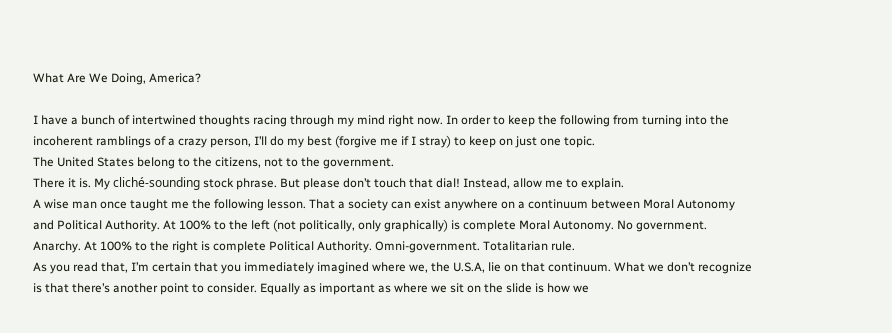What Are We Doing, America?

I have a bunch of intertwined thoughts racing through my mind right now. In order to keep the following from turning into the incoherent ramblings of a crazy person, I’ll do my best (forgive me if I stray) to keep on just one topic.
The United States belong to the citizens, not to the government.
There it is. My cliché-sounding stock phrase. But please don’t touch that dial! Instead, allow me to explain.
A wise man once taught me the following lesson. That a society can exist anywhere on a continuum between Moral Autonomy and Political Authority. At 100% to the left (not politically, only graphically) is complete Moral Autonomy. No government. Anarchy. At 100% to the right is complete Political Authority. Omni-government. Totalitarian rule.
As you read that, I’m certain that you immediately imagined where we, the U.S.A, lie on that continuum. What we don’t recognize is that there’s another point to consider. Equally as important as where we sit on the slide is how we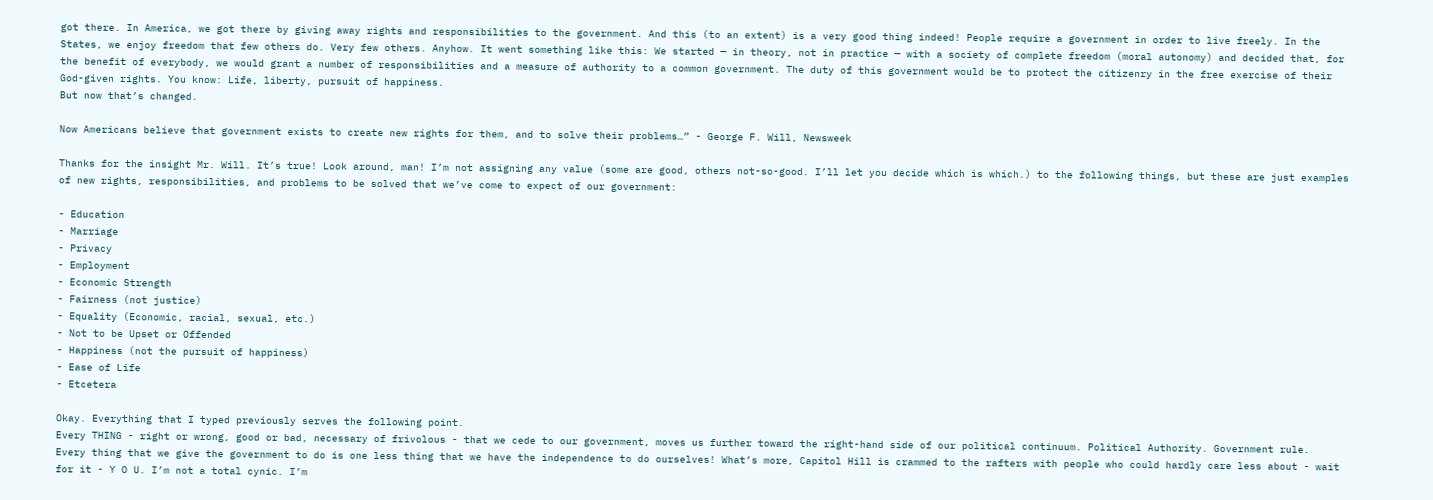got there. In America, we got there by giving away rights and responsibilities to the government. And this (to an extent) is a very good thing indeed! People require a government in order to live freely. In the States, we enjoy freedom that few others do. Very few others. Anyhow. It went something like this: We started — in theory, not in practice — with a society of complete freedom (moral autonomy) and decided that, for the benefit of everybody, we would grant a number of responsibilities and a measure of authority to a common government. The duty of this government would be to protect the citizenry in the free exercise of their God-given rights. You know: Life, liberty, pursuit of happiness.
But now that’s changed.

Now Americans believe that government exists to create new rights for them, and to solve their problems…” - George F. Will, Newsweek

Thanks for the insight Mr. Will. It’s true! Look around, man! I’m not assigning any value (some are good, others not-so-good. I’ll let you decide which is which.) to the following things, but these are just examples of new rights, responsibilities, and problems to be solved that we’ve come to expect of our government:

- Education
- Marriage
- Privacy
- Employment
- Economic Strength
- Fairness (not justice)
- Equality (Economic, racial, sexual, etc.)
- Not to be Upset or Offended
- Happiness (not the pursuit of happiness)
- Ease of Life
- Etcetera

Okay. Everything that I typed previously serves the following point.
Every THING - right or wrong, good or bad, necessary of frivolous - that we cede to our government, moves us further toward the right-hand side of our political continuum. Political Authority. Government rule.
Every thing that we give the government to do is one less thing that we have the independence to do ourselves! What’s more, Capitol Hill is crammed to the rafters with people who could hardly care less about - wait for it - Y O U. I’m not a total cynic. I’m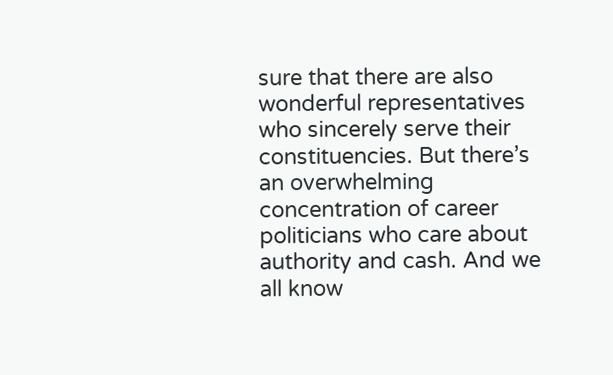sure that there are also wonderful representatives who sincerely serve their constituencies. But there’s an overwhelming concentration of career politicians who care about authority and cash. And we all know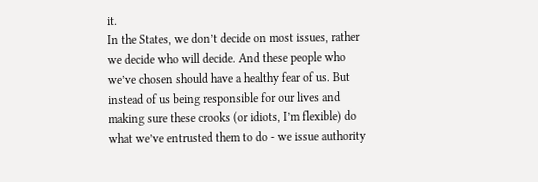it.
In the States, we don’t decide on most issues, rather we decide who will decide. And these people who we’ve chosen should have a healthy fear of us. But instead of us being responsible for our lives and making sure these crooks (or idiots, I’m flexible) do what we’ve entrusted them to do - we issue authority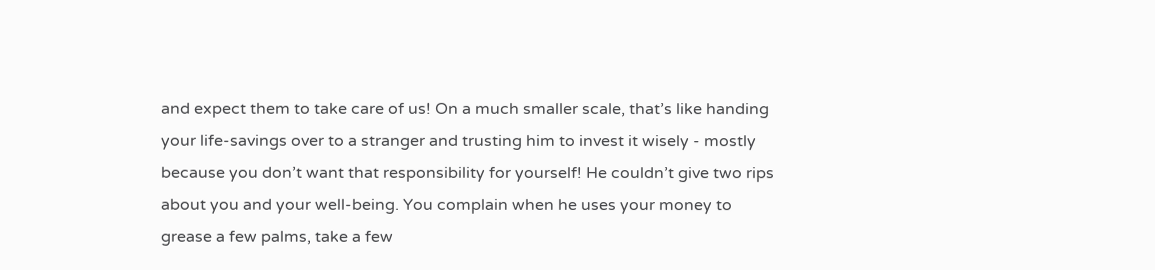and expect them to take care of us! On a much smaller scale, that’s like handing your life-savings over to a stranger and trusting him to invest it wisely - mostly because you don’t want that responsibility for yourself! He couldn’t give two rips about you and your well-being. You complain when he uses your money to grease a few palms, take a few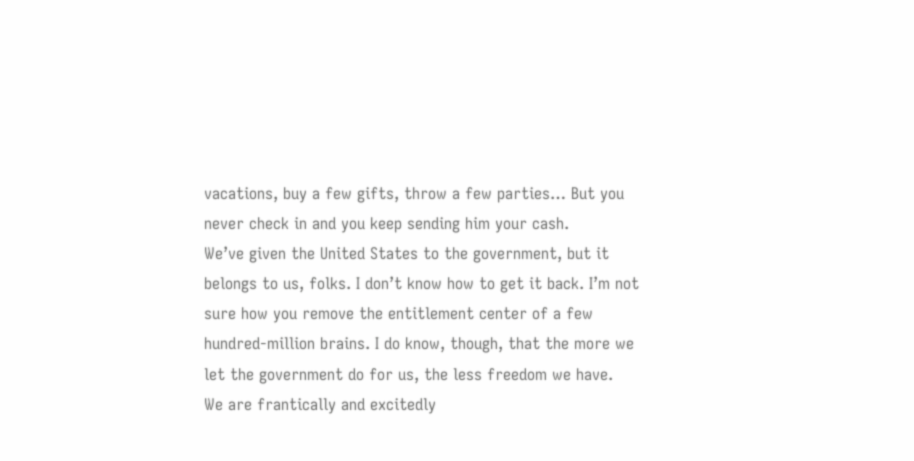vacations, buy a few gifts, throw a few parties… But you never check in and you keep sending him your cash.
We’ve given the United States to the government, but it belongs to us, folks. I don’t know how to get it back. I’m not sure how you remove the entitlement center of a few hundred-million brains. I do know, though, that the more we let the government do for us, the less freedom we have.
We are frantically and excitedly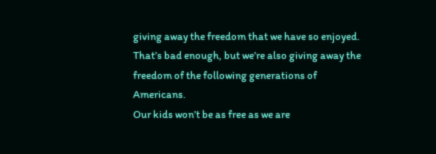giving away the freedom that we have so enjoyed. That’s bad enough, but we’re also giving away the freedom of the following generations of Americans.
Our kids won’t be as free as we are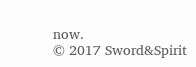now.
© 2017 Sword&Spirit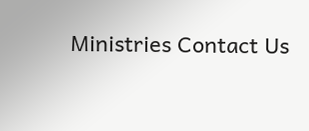Ministries Contact Us